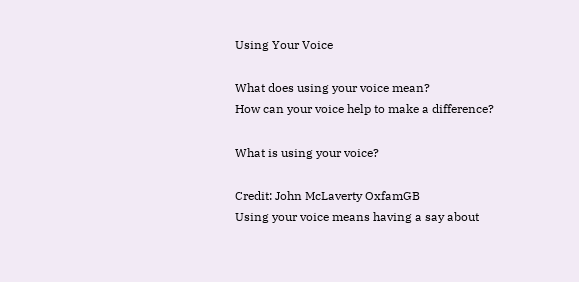Using Your Voice

What does using your voice mean?
How can your voice help to make a difference?

What is using your voice?

Credit: John McLaverty OxfamGB
Using your voice means having a say about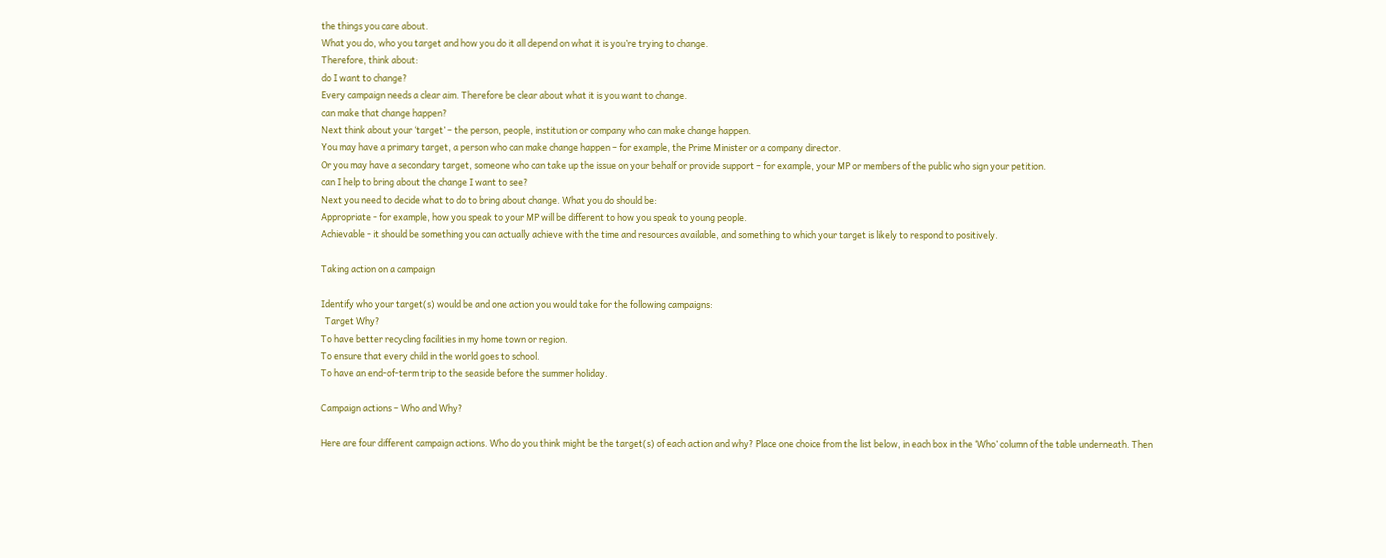the things you care about.
What you do, who you target and how you do it all depend on what it is you’re trying to change.
Therefore, think about:
do I want to change?
Every campaign needs a clear aim. Therefore be clear about what it is you want to change.
can make that change happen?
Next think about your ‘target’ – the person, people, institution or company who can make change happen.
You may have a primary target, a person who can make change happen – for example, the Prime Minister or a company director.
Or you may have a secondary target, someone who can take up the issue on your behalf or provide support – for example, your MP or members of the public who sign your petition.
can I help to bring about the change I want to see?
Next you need to decide what to do to bring about change. What you do should be:
Appropriate - for example, how you speak to your MP will be different to how you speak to young people.
Achievable - it should be something you can actually achieve with the time and resources available, and something to which your target is likely to respond to positively.

Taking action on a campaign

Identify who your target(s) would be and one action you would take for the following campaigns:
  Target Why?
To have better recycling facilities in my home town or region.
To ensure that every child in the world goes to school.
To have an end-of-term trip to the seaside before the summer holiday.

Campaign actions – Who and Why?

Here are four different campaign actions. Who do you think might be the target(s) of each action and why? Place one choice from the list below, in each box in the ‘Who’ column of the table underneath. Then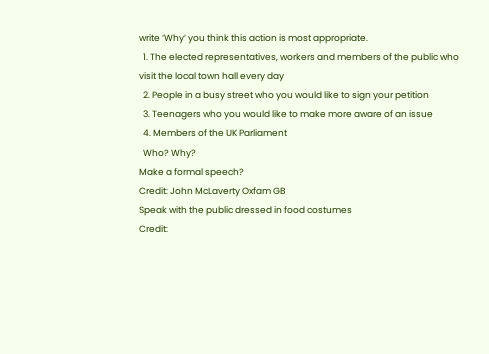write ‘Why’ you think this action is most appropriate.
  1. The elected representatives, workers and members of the public who visit the local town hall every day
  2. People in a busy street who you would like to sign your petition
  3. Teenagers who you would like to make more aware of an issue
  4. Members of the UK Parliament
  Who? Why?
Make a formal speech?
Credit: John McLaverty Oxfam GB
Speak with the public dressed in food costumes
Credit: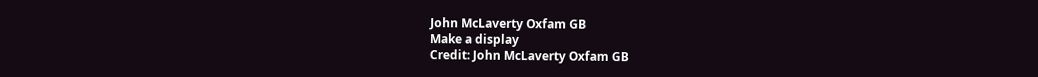John McLaverty Oxfam GB
Make a display
Credit: John McLaverty Oxfam GB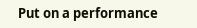Put on a performance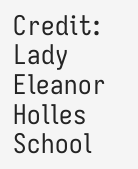Credit: Lady Eleanor Holles School